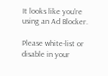It looks like you're using an Ad Blocker.

Please white-list or disable in your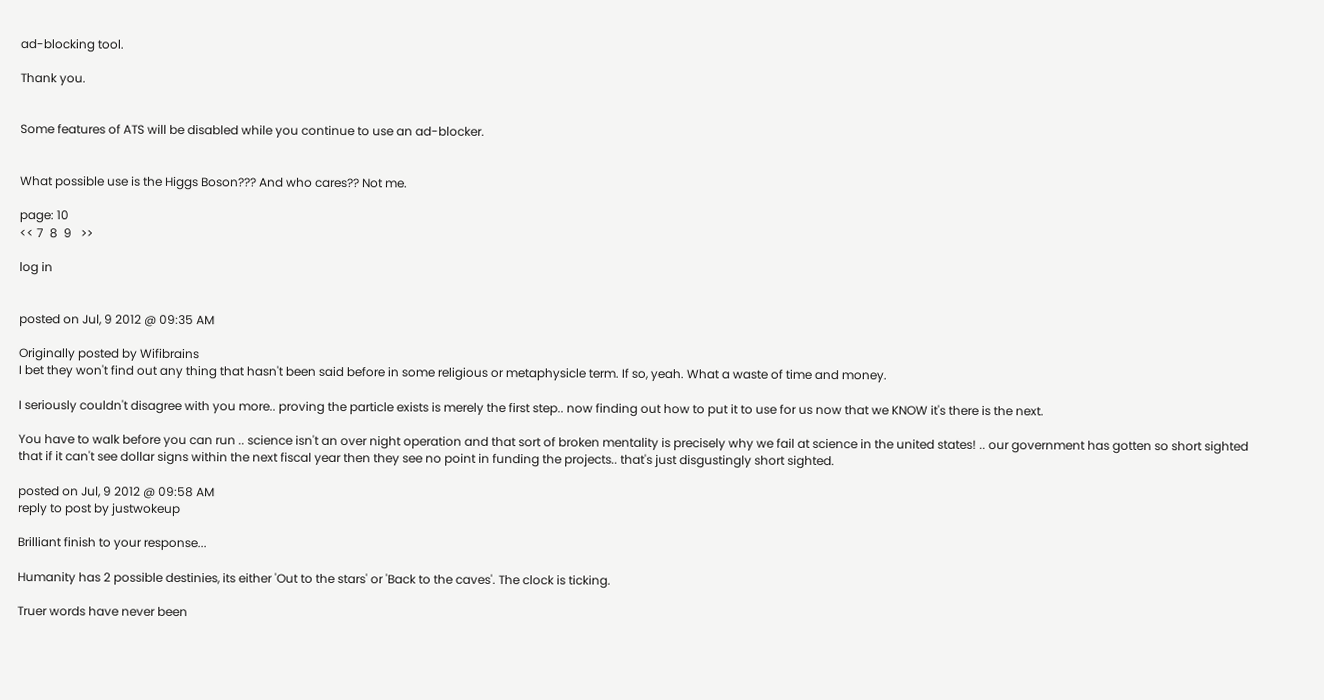ad-blocking tool.

Thank you.


Some features of ATS will be disabled while you continue to use an ad-blocker.


What possible use is the Higgs Boson??? And who cares?? Not me.

page: 10
<< 7  8  9   >>

log in


posted on Jul, 9 2012 @ 09:35 AM

Originally posted by Wifibrains
I bet they won't find out any thing that hasn't been said before in some religious or metaphysicle term. If so, yeah. What a waste of time and money.

I seriously couldn't disagree with you more.. proving the particle exists is merely the first step.. now finding out how to put it to use for us now that we KNOW it's there is the next.

You have to walk before you can run .. science isn't an over night operation and that sort of broken mentality is precisely why we fail at science in the united states! .. our government has gotten so short sighted that if it can't see dollar signs within the next fiscal year then they see no point in funding the projects.. that's just disgustingly short sighted.

posted on Jul, 9 2012 @ 09:58 AM
reply to post by justwokeup

Brilliant finish to your response...

Humanity has 2 possible destinies, its either 'Out to the stars' or 'Back to the caves'. The clock is ticking.

Truer words have never been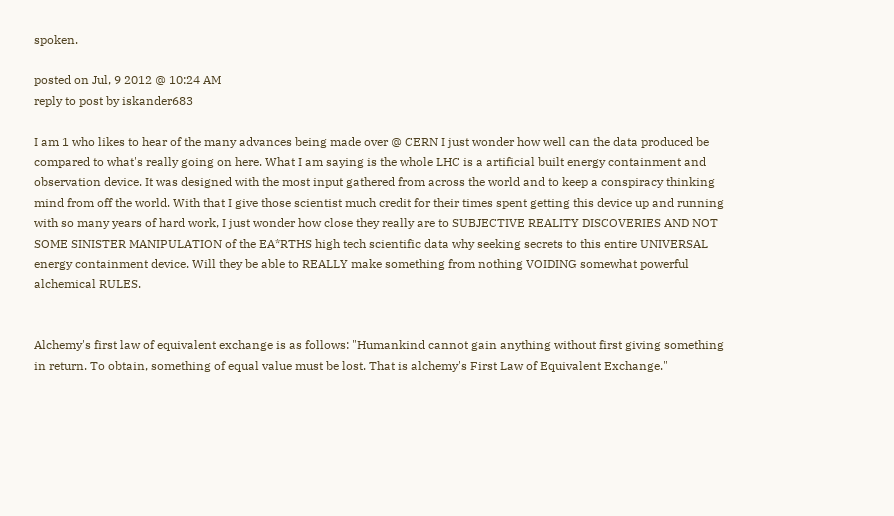spoken.

posted on Jul, 9 2012 @ 10:24 AM
reply to post by iskander683

I am 1 who likes to hear of the many advances being made over @ CERN I just wonder how well can the data produced be compared to what's really going on here. What I am saying is the whole LHC is a artificial built energy containment and observation device. It was designed with the most input gathered from across the world and to keep a conspiracy thinking mind from off the world. With that I give those scientist much credit for their times spent getting this device up and running with so many years of hard work, I just wonder how close they really are to SUBJECTIVE REALITY DISCOVERIES AND NOT SOME SINISTER MANIPULATION of the EA*RTHS high tech scientific data why seeking secrets to this entire UNIVERSAL energy containment device. Will they be able to REALLY make something from nothing VOIDING somewhat powerful alchemical RULES.


Alchemy's first law of equivalent exchange is as follows: "Humankind cannot gain anything without first giving something in return. To obtain, something of equal value must be lost. That is alchemy's First Law of Equivalent Exchange."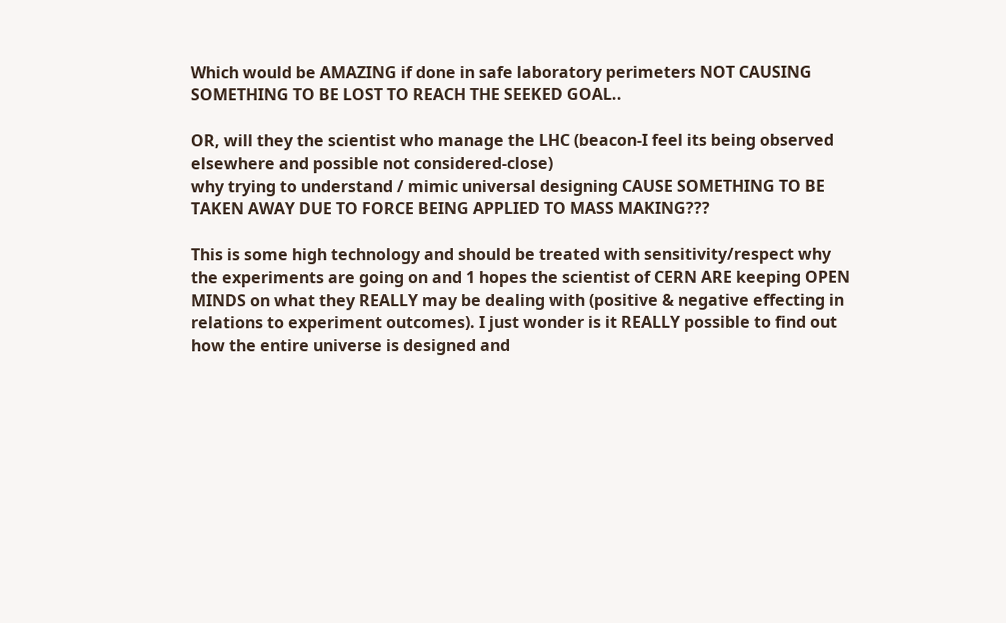Which would be AMAZING if done in safe laboratory perimeters NOT CAUSING SOMETHING TO BE LOST TO REACH THE SEEKED GOAL..

OR, will they the scientist who manage the LHC (beacon-I feel its being observed elsewhere and possible not considered-close)
why trying to understand / mimic universal designing CAUSE SOMETHING TO BE TAKEN AWAY DUE TO FORCE BEING APPLIED TO MASS MAKING???

This is some high technology and should be treated with sensitivity/respect why the experiments are going on and 1 hopes the scientist of CERN ARE keeping OPEN MINDS on what they REALLY may be dealing with (positive & negative effecting in relations to experiment outcomes). I just wonder is it REALLY possible to find out how the entire universe is designed and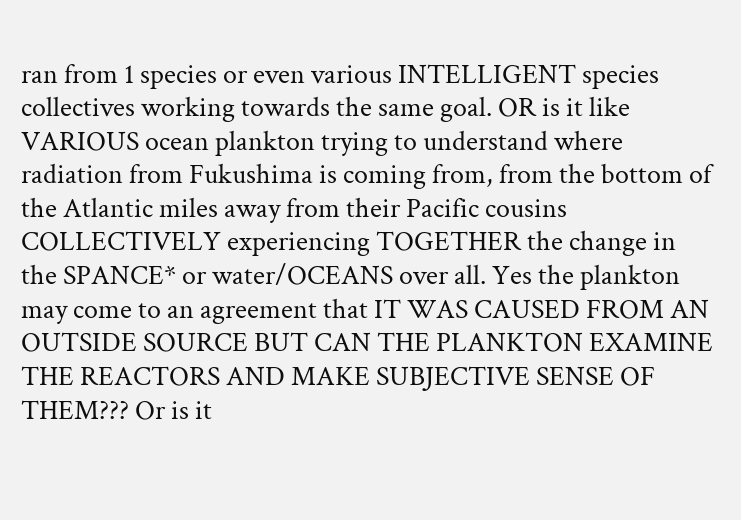ran from 1 species or even various INTELLIGENT species collectives working towards the same goal. OR is it like VARIOUS ocean plankton trying to understand where radiation from Fukushima is coming from, from the bottom of the Atlantic miles away from their Pacific cousins COLLECTIVELY experiencing TOGETHER the change in the SPANCE* or water/OCEANS over all. Yes the plankton may come to an agreement that IT WAS CAUSED FROM AN OUTSIDE SOURCE BUT CAN THE PLANKTON EXAMINE THE REACTORS AND MAKE SUBJECTIVE SENSE OF THEM??? Or is it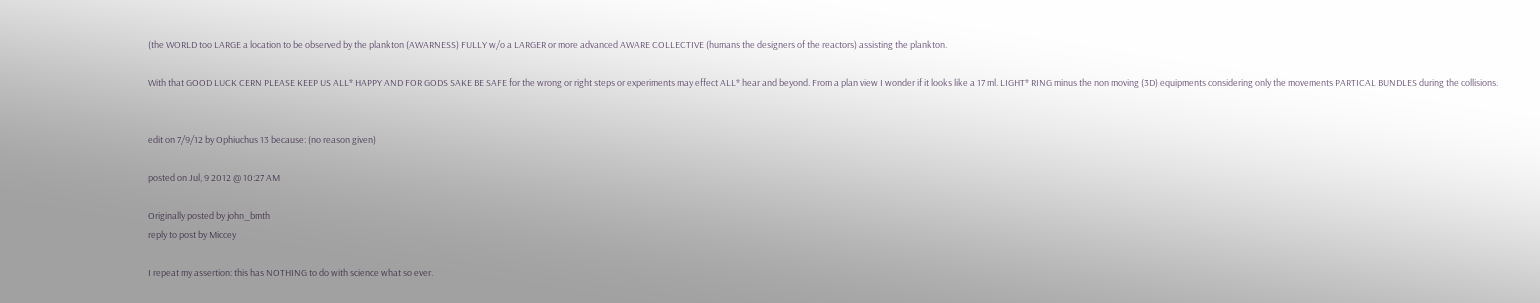(the WORLD too LARGE a location to be observed by the plankton (AWARNESS) FULLY w/o a LARGER or more advanced AWARE COLLECTIVE (humans the designers of the reactors) assisting the plankton.

With that GOOD LUCK CERN PLEASE KEEP US ALL* HAPPY AND FOR GODS SAKE BE SAFE for the wrong or right steps or experiments may effect ALL* hear and beyond. From a plan view I wonder if it looks like a 17 ml. LIGHT* RING minus the non moving (3D) equipments considering only the movements PARTICAL BUNDLES during the collisions.


edit on 7/9/12 by Ophiuchus 13 because: (no reason given)

posted on Jul, 9 2012 @ 10:27 AM

Originally posted by john_bmth
reply to post by Miccey

I repeat my assertion: this has NOTHING to do with science what so ever.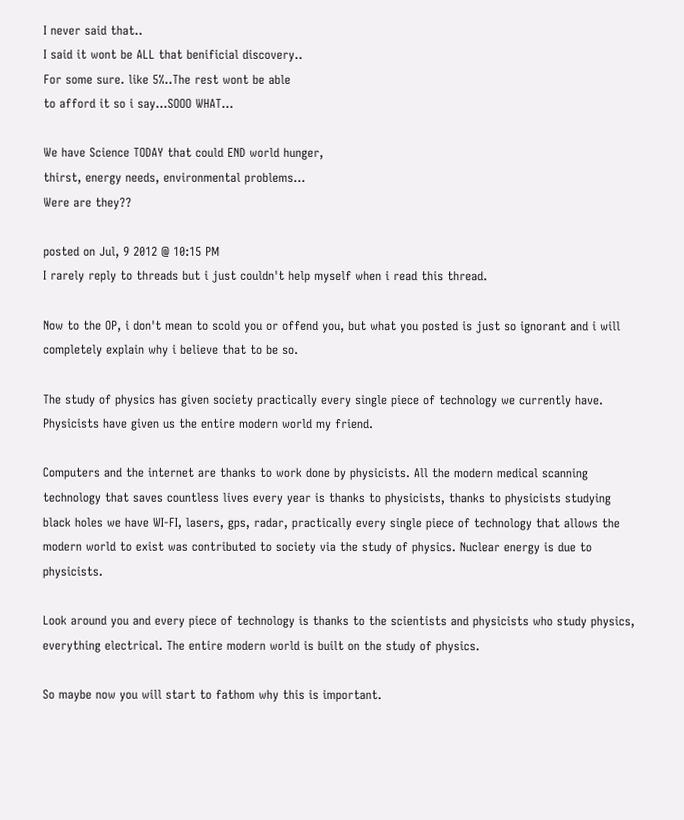I never said that..
I said it wont be ALL that benificial discovery..
For some sure. like 5%..The rest wont be able
to afford it so i say...SOOO WHAT...

We have Science TODAY that could END world hunger,
thirst, energy needs, environmental problems...
Were are they??

posted on Jul, 9 2012 @ 10:15 PM
I rarely reply to threads but i just couldn't help myself when i read this thread.

Now to the OP, i don't mean to scold you or offend you, but what you posted is just so ignorant and i will completely explain why i believe that to be so.

The study of physics has given society practically every single piece of technology we currently have. Physicists have given us the entire modern world my friend.

Computers and the internet are thanks to work done by physicists. All the modern medical scanning technology that saves countless lives every year is thanks to physicists, thanks to physicists studying black holes we have WI-FI, lasers, gps, radar, practically every single piece of technology that allows the modern world to exist was contributed to society via the study of physics. Nuclear energy is due to physicists.

Look around you and every piece of technology is thanks to the scientists and physicists who study physics, everything electrical. The entire modern world is built on the study of physics.

So maybe now you will start to fathom why this is important.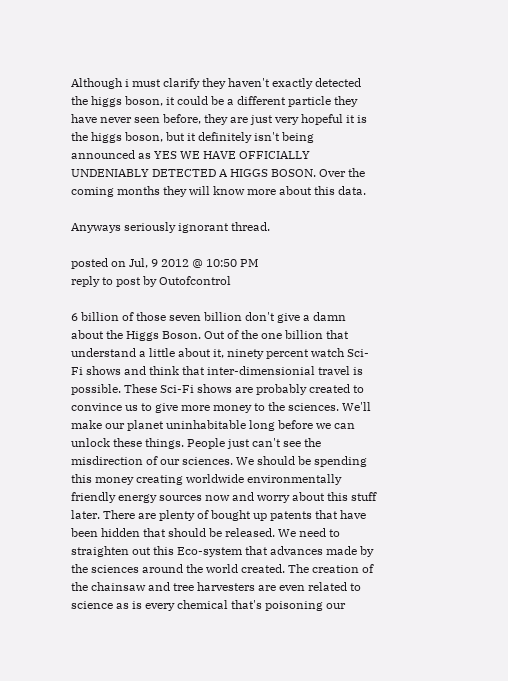Although i must clarify they haven't exactly detected the higgs boson, it could be a different particle they have never seen before, they are just very hopeful it is the higgs boson, but it definitely isn't being announced as YES WE HAVE OFFICIALLY UNDENIABLY DETECTED A HIGGS BOSON. Over the coming months they will know more about this data.

Anyways seriously ignorant thread.

posted on Jul, 9 2012 @ 10:50 PM
reply to post by Outofcontrol

6 billion of those seven billion don't give a damn about the Higgs Boson. Out of the one billion that understand a little about it, ninety percent watch Sci-Fi shows and think that inter-dimensionial travel is possible. These Sci-Fi shows are probably created to convince us to give more money to the sciences. We'll make our planet uninhabitable long before we can unlock these things. People just can't see the misdirection of our sciences. We should be spending this money creating worldwide environmentally friendly energy sources now and worry about this stuff later. There are plenty of bought up patents that have been hidden that should be released. We need to straighten out this Eco-system that advances made by the sciences around the world created. The creation of the chainsaw and tree harvesters are even related to science as is every chemical that's poisoning our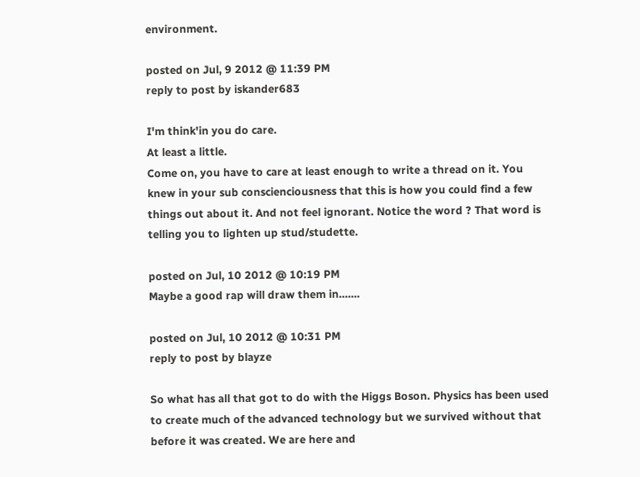environment.

posted on Jul, 9 2012 @ 11:39 PM
reply to post by iskander683

I'm think'in you do care.
At least a little.
Come on, you have to care at least enough to write a thread on it. You knew in your sub conscienciousness that this is how you could find a few things out about it. And not feel ignorant. Notice the word ? That word is telling you to lighten up stud/studette.

posted on Jul, 10 2012 @ 10:19 PM
Maybe a good rap will draw them in.......

posted on Jul, 10 2012 @ 10:31 PM
reply to post by blayze

So what has all that got to do with the Higgs Boson. Physics has been used to create much of the advanced technology but we survived without that before it was created. We are here and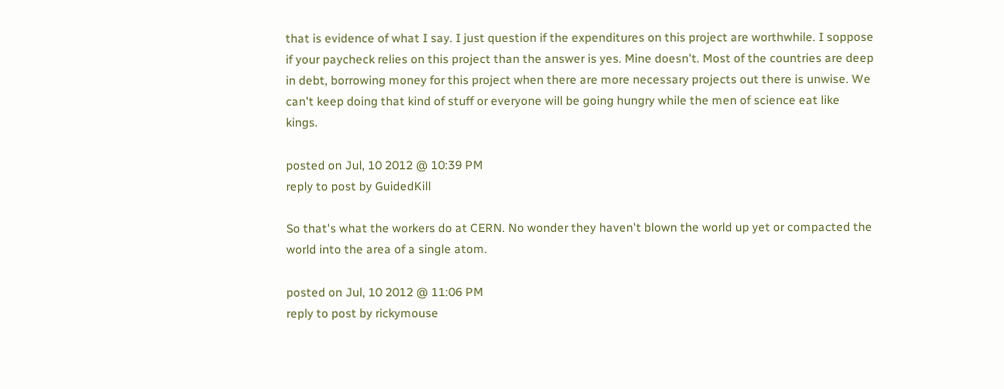that is evidence of what I say. I just question if the expenditures on this project are worthwhile. I soppose if your paycheck relies on this project than the answer is yes. Mine doesn't. Most of the countries are deep in debt, borrowing money for this project when there are more necessary projects out there is unwise. We can't keep doing that kind of stuff or everyone will be going hungry while the men of science eat like kings.

posted on Jul, 10 2012 @ 10:39 PM
reply to post by GuidedKill

So that's what the workers do at CERN. No wonder they haven't blown the world up yet or compacted the world into the area of a single atom.

posted on Jul, 10 2012 @ 11:06 PM
reply to post by rickymouse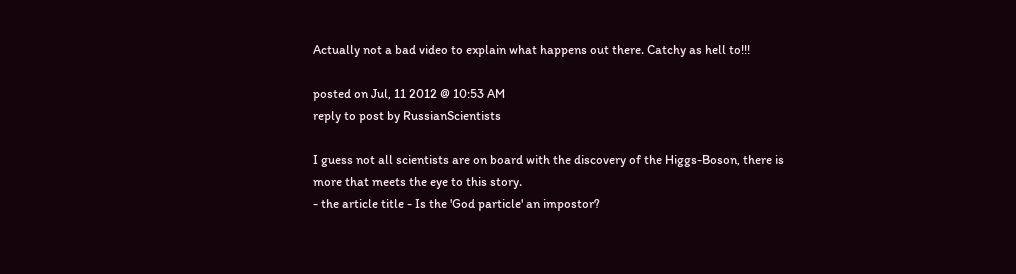Actually not a bad video to explain what happens out there. Catchy as hell to!!!

posted on Jul, 11 2012 @ 10:53 AM
reply to post by RussianScientists

I guess not all scientists are on board with the discovery of the Higgs-Boson, there is more that meets the eye to this story.
- the article title - Is the 'God particle' an impostor?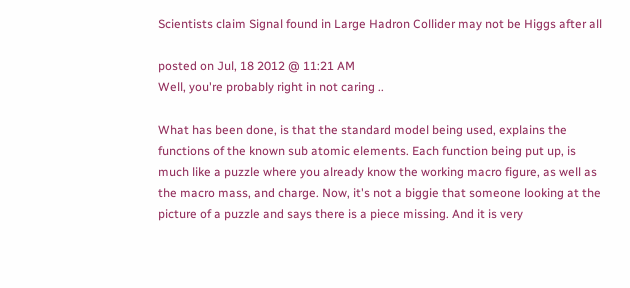Scientists claim Signal found in Large Hadron Collider may not be Higgs after all

posted on Jul, 18 2012 @ 11:21 AM
Well, you're probably right in not caring ..

What has been done, is that the standard model being used, explains the functions of the known sub atomic elements. Each function being put up, is much like a puzzle where you already know the working macro figure, as well as the macro mass, and charge. Now, it's not a biggie that someone looking at the picture of a puzzle and says there is a piece missing. And it is very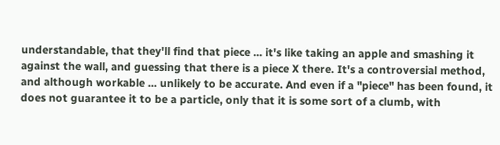understandable, that they'll find that piece ... it's like taking an apple and smashing it against the wall, and guessing that there is a piece X there. It's a controversial method, and although workable ... unlikely to be accurate. And even if a "piece" has been found, it does not guarantee it to be a particle, only that it is some sort of a clumb, with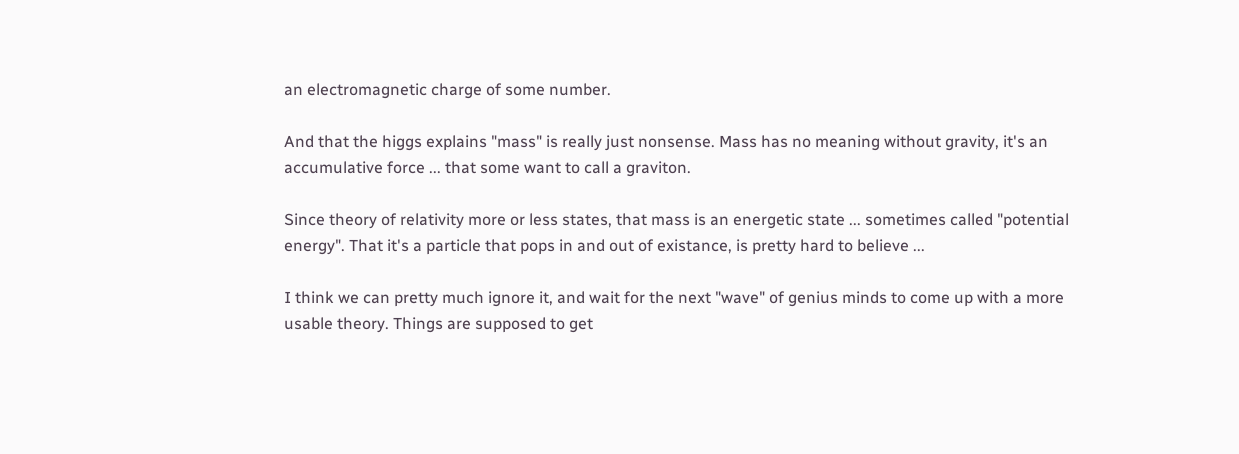an electromagnetic charge of some number.

And that the higgs explains "mass" is really just nonsense. Mass has no meaning without gravity, it's an accumulative force ... that some want to call a graviton.

Since theory of relativity more or less states, that mass is an energetic state ... sometimes called "potential energy". That it's a particle that pops in and out of existance, is pretty hard to believe ...

I think we can pretty much ignore it, and wait for the next "wave" of genius minds to come up with a more usable theory. Things are supposed to get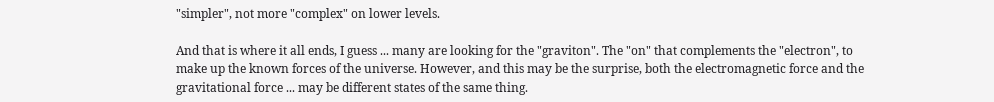"simpler", not more "complex" on lower levels.

And that is where it all ends, I guess ... many are looking for the "graviton". The "on" that complements the "electron", to make up the known forces of the universe. However, and this may be the surprise, both the electromagnetic force and the gravitational force ... may be different states of the same thing.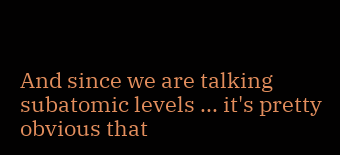And since we are talking subatomic levels ... it's pretty obvious that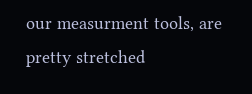our measurment tools, are pretty stretched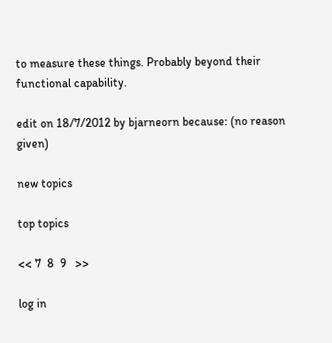to measure these things. Probably beyond their functional capability.

edit on 18/7/2012 by bjarneorn because: (no reason given)

new topics

top topics

<< 7  8  9   >>

log in